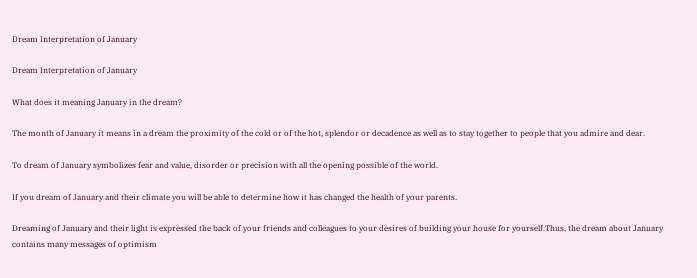Dream Interpretation of January

Dream Interpretation of January

What does it meaning January in the dream?

The month of January it means in a dream the proximity of the cold or of the hot, splendor or decadence as well as to stay together to people that you admire and dear.

To dream of January symbolizes fear and value, disorder or precision with all the opening possible of the world.

If you dream of January and their climate you will be able to determine how it has changed the health of your parents.

Dreaming of January and their light is expressed the back of your friends and colleagues to your desires of building your house for yourself.Thus, the dream about January contains many messages of optimism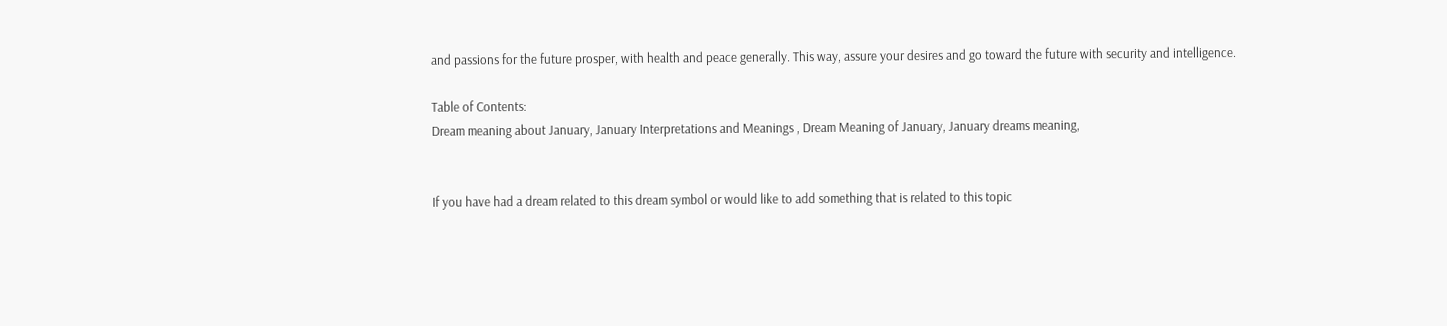and passions for the future prosper, with health and peace generally. This way, assure your desires and go toward the future with security and intelligence.

Table of Contents:
Dream meaning about January, January Interpretations and Meanings , Dream Meaning of January, January dreams meaning,


If you have had a dream related to this dream symbol or would like to add something that is related to this topic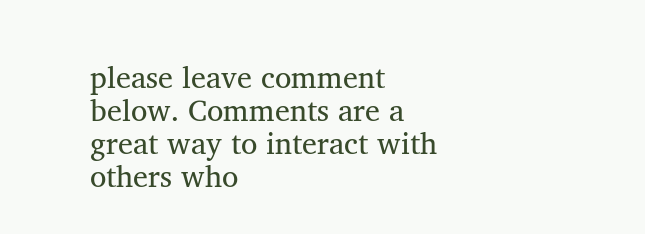please leave comment below. Comments are a great way to interact with others who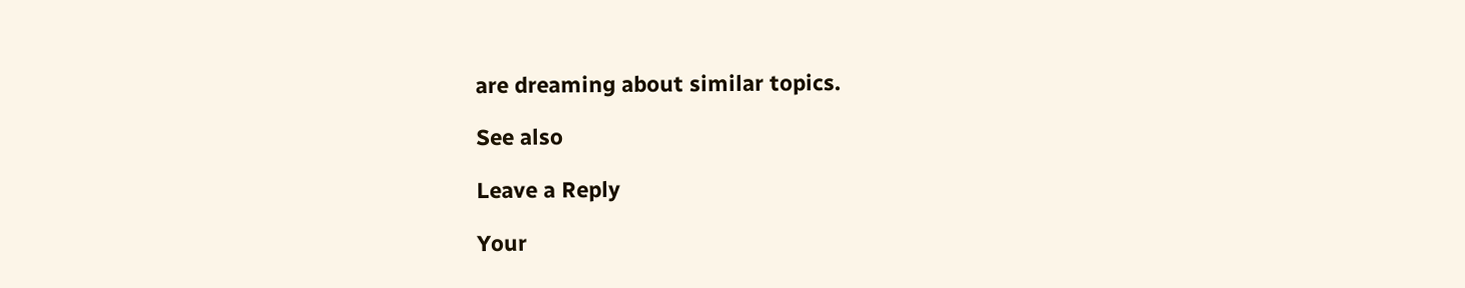are dreaming about similar topics.

See also

Leave a Reply

Your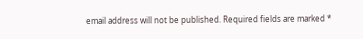email address will not be published. Required fields are marked *